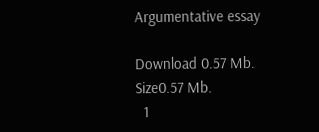Argumentative essay

Download 0.57 Mb.
Size0.57 Mb.
  1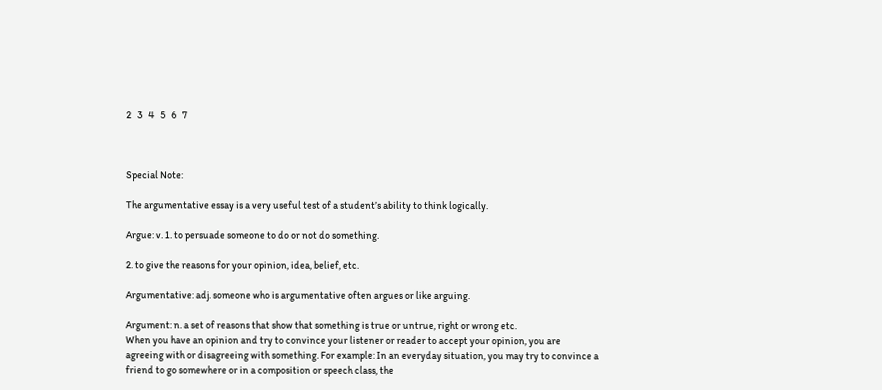2   3   4   5   6   7



Special Note:

The argumentative essay is a very useful test of a student’s ability to think logically.

Argue: v. 1. to persuade someone to do or not do something.

2. to give the reasons for your opinion, idea, belief, etc.

Argumentative: adj. someone who is argumentative often argues or like arguing.

Argument: n. a set of reasons that show that something is true or untrue, right or wrong etc.
When you have an opinion and try to convince your listener or reader to accept your opinion, you are agreeing with or disagreeing with something. For example: In an everyday situation, you may try to convince a friend to go somewhere or in a composition or speech class, the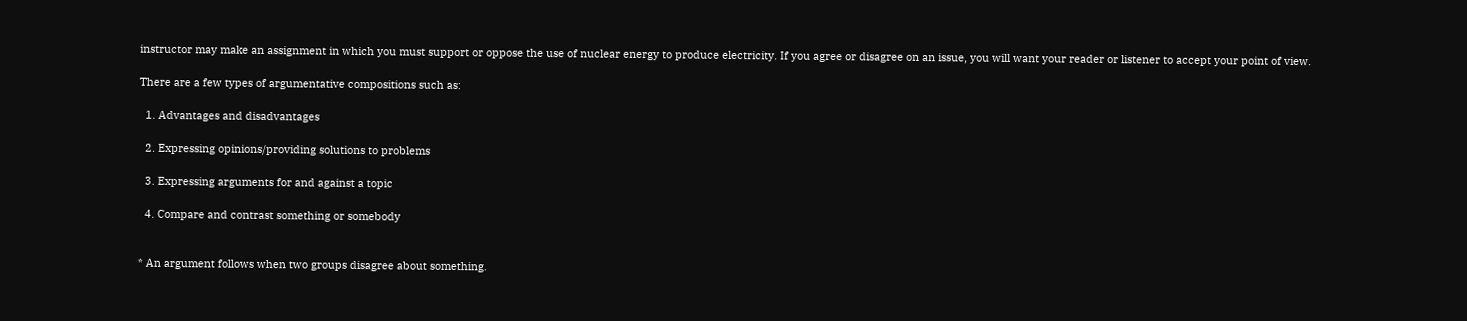instructor may make an assignment in which you must support or oppose the use of nuclear energy to produce electricity. If you agree or disagree on an issue, you will want your reader or listener to accept your point of view.

There are a few types of argumentative compositions such as:

  1. Advantages and disadvantages

  2. Expressing opinions/providing solutions to problems

  3. Expressing arguments for and against a topic

  4. Compare and contrast something or somebody


* An argument follows when two groups disagree about something.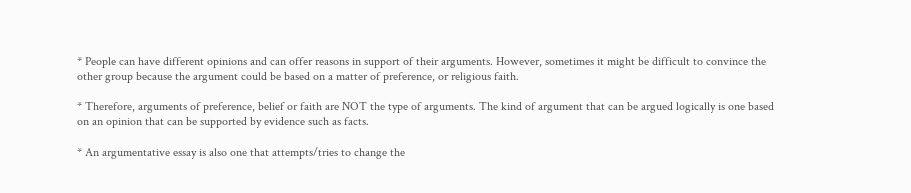* People can have different opinions and can offer reasons in support of their arguments. However, sometimes it might be difficult to convince the other group because the argument could be based on a matter of preference, or religious faith.

* Therefore, arguments of preference, belief or faith are NOT the type of arguments. The kind of argument that can be argued logically is one based on an opinion that can be supported by evidence such as facts.

* An argumentative essay is also one that attempts/tries to change the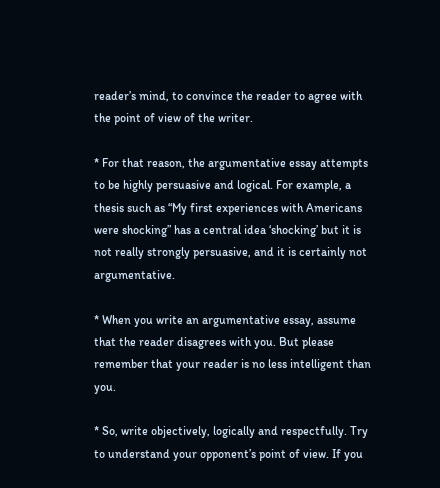reader’s mind, to convince the reader to agree with the point of view of the writer.

* For that reason, the argumentative essay attempts to be highly persuasive and logical. For example, a thesis such as “My first experiences with Americans were shocking” has a central idea ‘shocking’ but it is not really strongly persuasive, and it is certainly not argumentative.

* When you write an argumentative essay, assume that the reader disagrees with you. But please remember that your reader is no less intelligent than you.

* So, write objectively, logically and respectfully. Try to understand your opponent’s point of view. If you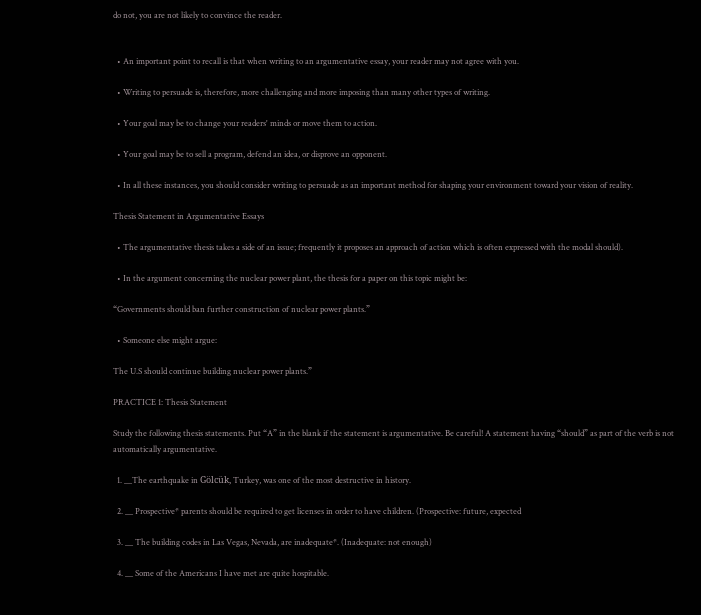do not, you are not likely to convince the reader.


  • An important point to recall is that when writing to an argumentative essay, your reader may not agree with you.

  • Writing to persuade is, therefore, more challenging and more imposing than many other types of writing.

  • Your goal may be to change your readers' minds or move them to action.

  • Your goal may be to sell a program, defend an idea, or disprove an opponent.

  • In all these instances, you should consider writing to persuade as an important method for shaping your environment toward your vision of reality.

Thesis Statement in Argumentative Essays

  • The argumentative thesis takes a side of an issue; frequently it proposes an approach of action which is often expressed with the modal should).

  • In the argument concerning the nuclear power plant, the thesis for a paper on this topic might be:

“Governments should ban further construction of nuclear power plants.”

  • Someone else might argue:

The U.S should continue building nuclear power plants.”

PRACTICE 1: Thesis Statement

Study the following thesis statements. Put “A” in the blank if the statement is argumentative. Be careful! A statement having “should” as part of the verb is not automatically argumentative.

  1. __The earthquake in Gölcük, Turkey, was one of the most destructive in history.

  2. __ Prospective* parents should be required to get licenses in order to have children. (Prospective: future, expected

  3. __ The building codes in Las Vegas, Nevada, are inadequate*. (Inadequate: not enough)

  4. __ Some of the Americans I have met are quite hospitable.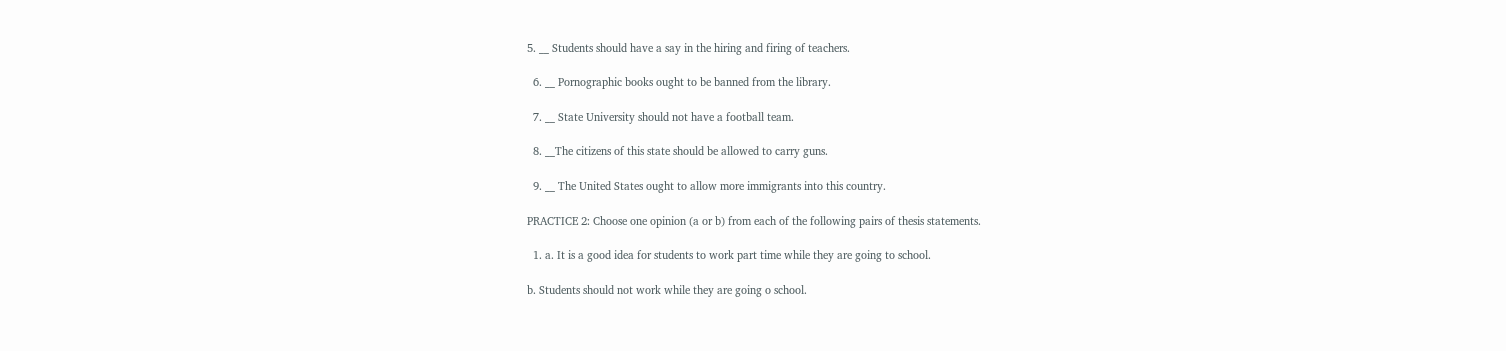5. __ Students should have a say in the hiring and firing of teachers.

  6. __ Pornographic books ought to be banned from the library.

  7. __ State University should not have a football team.

  8. __The citizens of this state should be allowed to carry guns.

  9. __ The United States ought to allow more immigrants into this country.

PRACTICE 2: Choose one opinion (a or b) from each of the following pairs of thesis statements.

  1. a. It is a good idea for students to work part time while they are going to school.

b. Students should not work while they are going o school.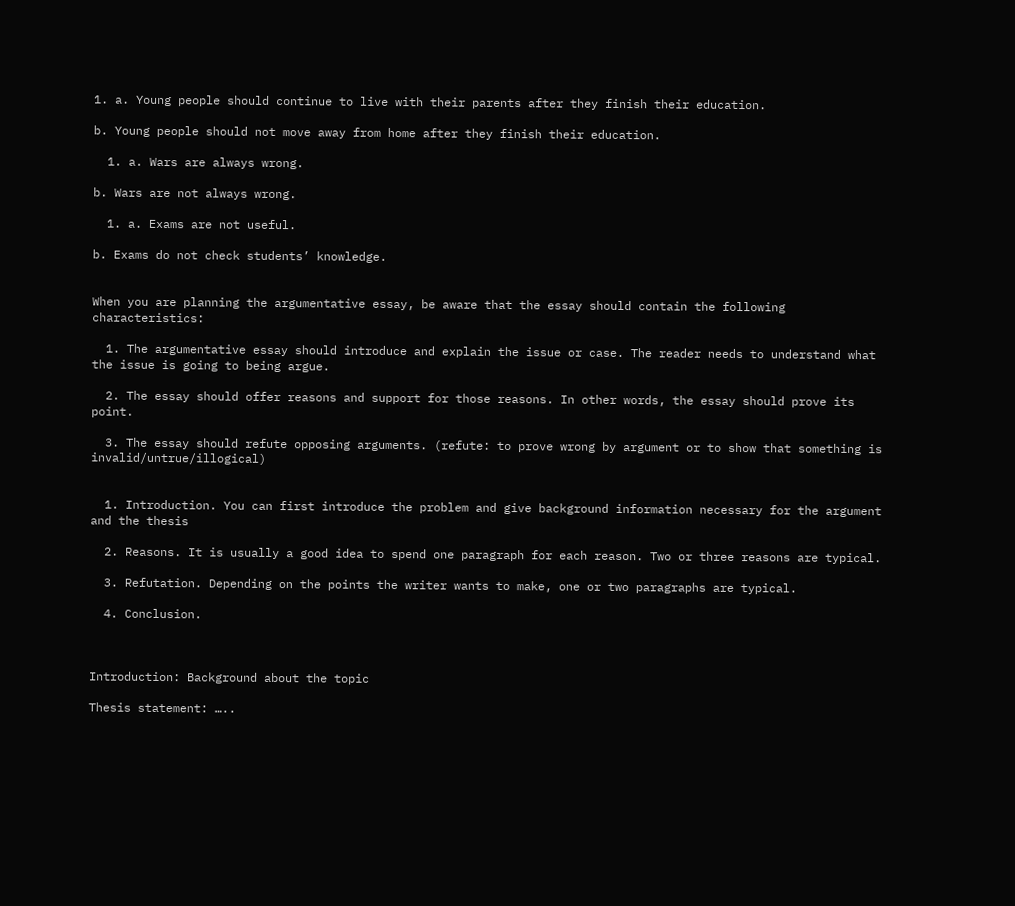1. a. Young people should continue to live with their parents after they finish their education.

b. Young people should not move away from home after they finish their education.

  1. a. Wars are always wrong.

b. Wars are not always wrong.

  1. a. Exams are not useful.

b. Exams do not check students’ knowledge.


When you are planning the argumentative essay, be aware that the essay should contain the following characteristics:

  1. The argumentative essay should introduce and explain the issue or case. The reader needs to understand what the issue is going to being argue.

  2. The essay should offer reasons and support for those reasons. In other words, the essay should prove its point.

  3. The essay should refute opposing arguments. (refute: to prove wrong by argument or to show that something is invalid/untrue/illogical)


  1. Introduction. You can first introduce the problem and give background information necessary for the argument and the thesis

  2. Reasons. It is usually a good idea to spend one paragraph for each reason. Two or three reasons are typical.

  3. Refutation. Depending on the points the writer wants to make, one or two paragraphs are typical.

  4. Conclusion.



Introduction: Background about the topic

Thesis statement: …..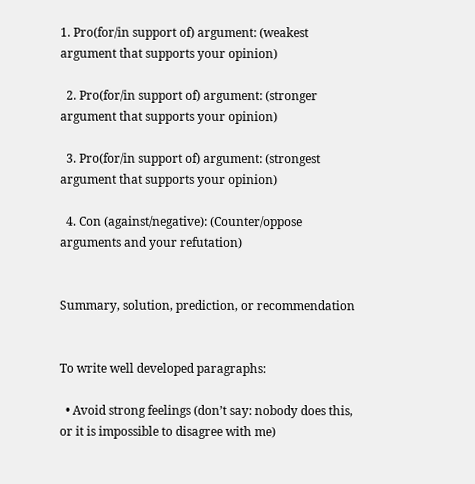1. Pro(for/in support of) argument: (weakest argument that supports your opinion)

  2. Pro(for/in support of) argument: (stronger argument that supports your opinion)

  3. Pro(for/in support of) argument: (strongest argument that supports your opinion)

  4. Con (against/negative): (Counter/oppose arguments and your refutation)


Summary, solution, prediction, or recommendation


To write well developed paragraphs:

  • Avoid strong feelings (don’t say: nobody does this, or it is impossible to disagree with me)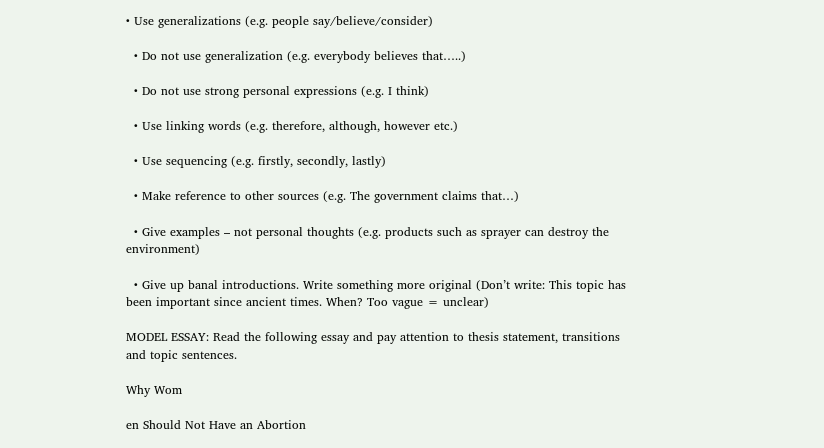• Use generalizations (e.g. people say/believe/consider)

  • Do not use generalization (e.g. everybody believes that…..)

  • Do not use strong personal expressions (e.g. I think)

  • Use linking words (e.g. therefore, although, however etc.)

  • Use sequencing (e.g. firstly, secondly, lastly)

  • Make reference to other sources (e.g. The government claims that…)

  • Give examples – not personal thoughts (e.g. products such as sprayer can destroy the environment)

  • Give up banal introductions. Write something more original (Don’t write: This topic has been important since ancient times. When? Too vague = unclear)

MODEL ESSAY: Read the following essay and pay attention to thesis statement, transitions and topic sentences.

Why Wom

en Should Not Have an Abortion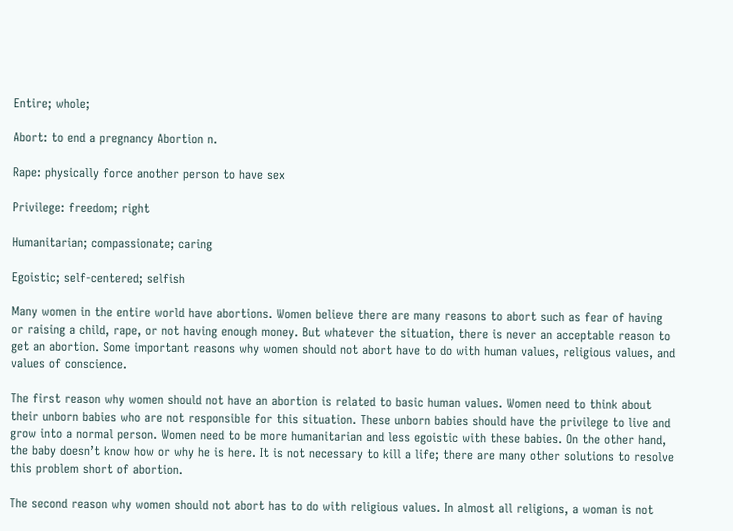Entire; whole;

Abort: to end a pregnancy Abortion n.

Rape: physically force another person to have sex

Privilege: freedom; right

Humanitarian; compassionate; caring

Egoistic; self-centered; selfish

Many women in the entire world have abortions. Women believe there are many reasons to abort such as fear of having or raising a child, rape, or not having enough money. But whatever the situation, there is never an acceptable reason to get an abortion. Some important reasons why women should not abort have to do with human values, religious values, and values of conscience.

The first reason why women should not have an abortion is related to basic human values. Women need to think about their unborn babies who are not responsible for this situation. These unborn babies should have the privilege to live and grow into a normal person. Women need to be more humanitarian and less egoistic with these babies. On the other hand, the baby doesn’t know how or why he is here. It is not necessary to kill a life; there are many other solutions to resolve this problem short of abortion.

The second reason why women should not abort has to do with religious values. In almost all religions, a woman is not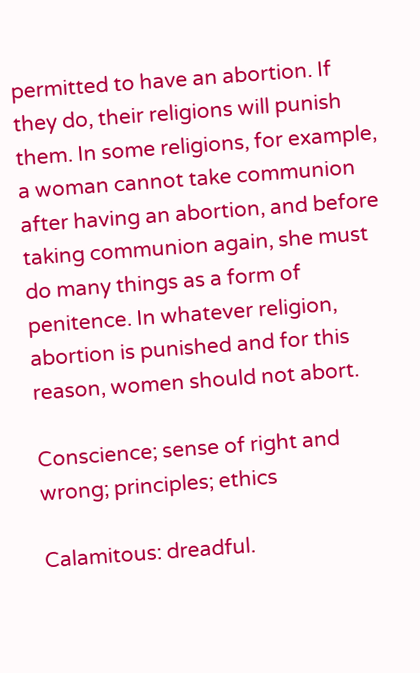permitted to have an abortion. If they do, their religions will punish them. In some religions, for example, a woman cannot take communion after having an abortion, and before taking communion again, she must do many things as a form of penitence. In whatever religion, abortion is punished and for this reason, women should not abort.

Conscience; sense of right and wrong; principles; ethics

Calamitous: dreadful.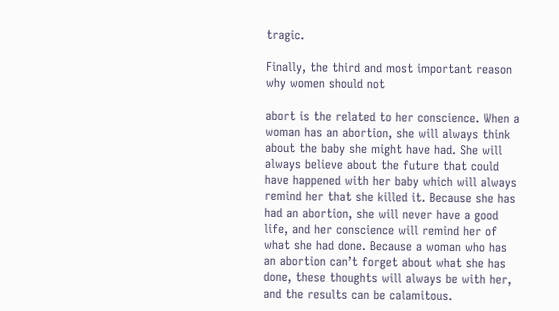tragic.

Finally, the third and most important reason why women should not

abort is the related to her conscience. When a woman has an abortion, she will always think about the baby she might have had. She will always believe about the future that could have happened with her baby which will always remind her that she killed it. Because she has had an abortion, she will never have a good life, and her conscience will remind her of what she had done. Because a woman who has an abortion can’t forget about what she has done, these thoughts will always be with her, and the results can be calamitous.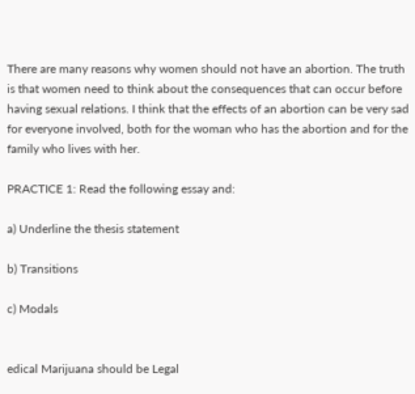There are many reasons why women should not have an abortion. The truth is that women need to think about the consequences that can occur before having sexual relations. I think that the effects of an abortion can be very sad for everyone involved, both for the woman who has the abortion and for the family who lives with her.

PRACTICE 1: Read the following essay and:

a) Underline the thesis statement

b) Transitions

c) Modals


edical Marijuana should be Legal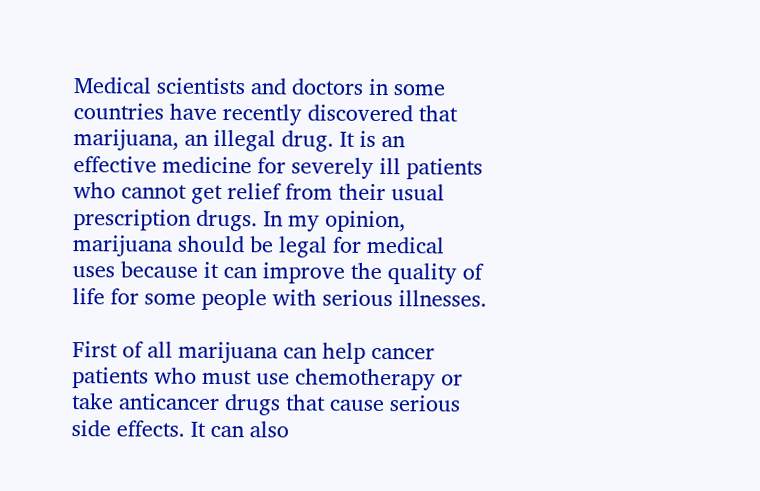Medical scientists and doctors in some countries have recently discovered that marijuana, an illegal drug. It is an effective medicine for severely ill patients who cannot get relief from their usual prescription drugs. In my opinion, marijuana should be legal for medical uses because it can improve the quality of life for some people with serious illnesses.

First of all marijuana can help cancer patients who must use chemotherapy or take anticancer drugs that cause serious side effects. It can also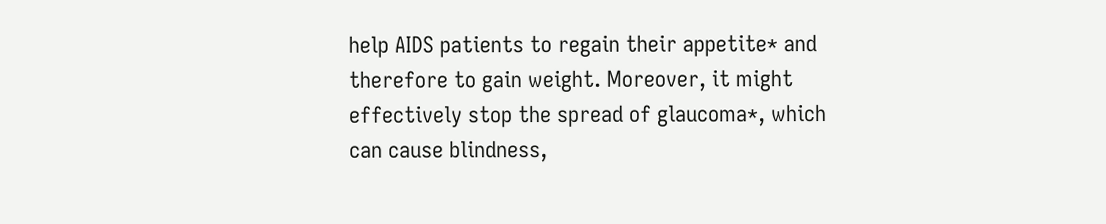help AIDS patients to regain their appetite* and therefore to gain weight. Moreover, it might effectively stop the spread of glaucoma*, which can cause blindness,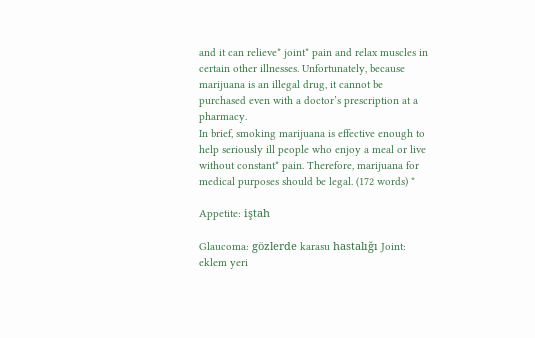and it can relieve* joint* pain and relax muscles in certain other illnesses. Unfortunately, because marijuana is an illegal drug, it cannot be purchased even with a doctor’s prescription at a pharmacy.
In brief, smoking marijuana is effective enough to help seriously ill people who enjoy a meal or live without constant* pain. Therefore, marijuana for medical purposes should be legal. (172 words) *

Appetite: iştah

Glaucoma: gözlerde karasu hastalığı Joint: eklem yeri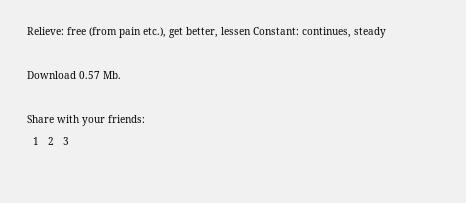Relieve: free (from pain etc.), get better, lessen Constant: continues, steady

Download 0.57 Mb.

Share with your friends:
  1   2   3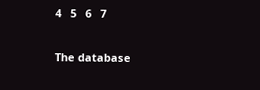4   5   6   7

The database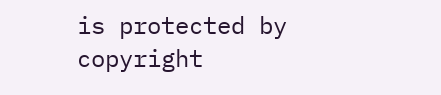is protected by copyright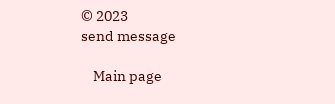© 2023
send message

    Main page